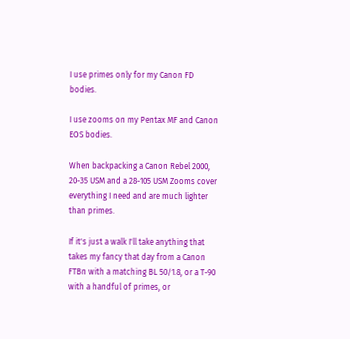I use primes only for my Canon FD bodies.

I use zooms on my Pentax MF and Canon EOS bodies.

When backpacking a Canon Rebel 2000, 20-35 USM and a 28-105 USM Zooms cover everything I need and are much lighter than primes.

If it's just a walk I'll take anything that takes my fancy that day from a Canon FTBn with a matching BL 50/1.8, or a T-90 with a handful of primes, or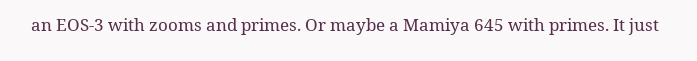an EOS-3 with zooms and primes. Or maybe a Mamiya 645 with primes. It just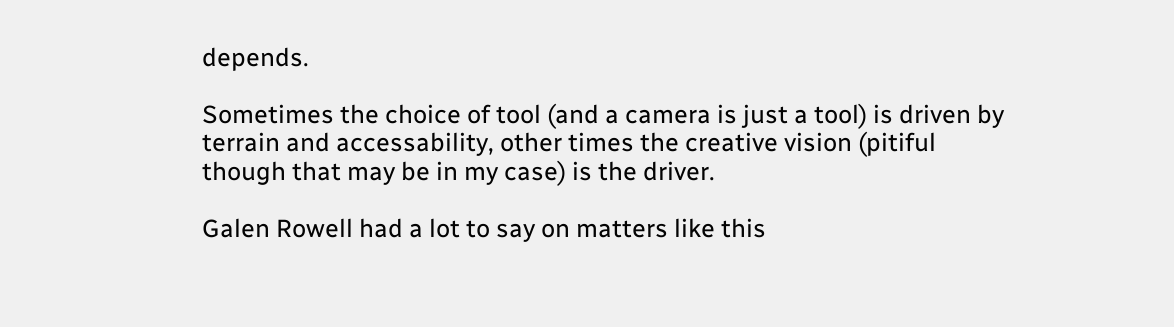depends.

Sometimes the choice of tool (and a camera is just a tool) is driven by terrain and accessability, other times the creative vision (pitiful though that may be in my case) is the driver.

Galen Rowell had a lot to say on matters like this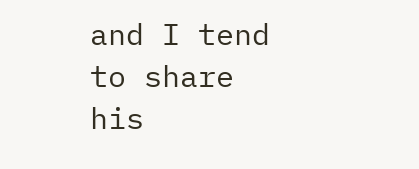and I tend to share his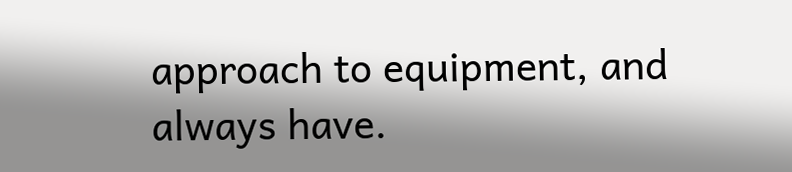approach to equipment, and always have.